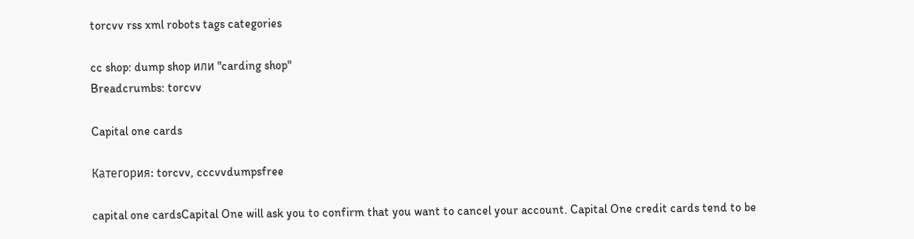torcvv rss xml robots tags categories

cc shop: dump shop или "carding shop"
Breadcrumbs: torcvv

Capital one cards

Категория: torcvv, cccvvdumpsfree

capital one cardsCapital One will ask you to confirm that you want to cancel your account. Capital One credit cards tend to be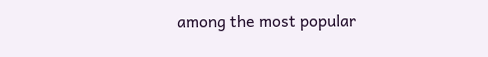among the most popular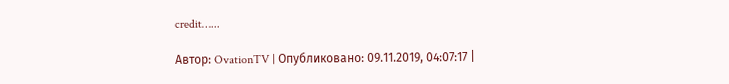credit…...

Автор: OvationTV | Опубликовано: 09.11.2019, 04:07:17 |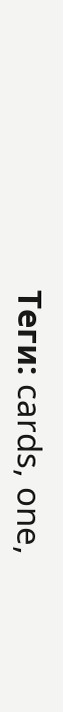Теги: cards, one,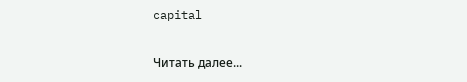capital

Читать далее...